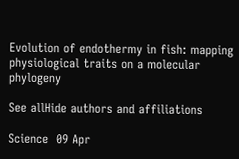Evolution of endothermy in fish: mapping physiological traits on a molecular phylogeny

See allHide authors and affiliations

Science  09 Apr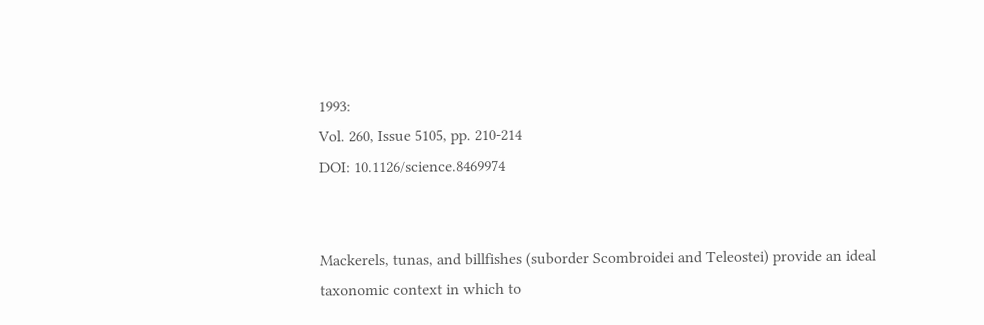1993:
Vol. 260, Issue 5105, pp. 210-214
DOI: 10.1126/science.8469974


Mackerels, tunas, and billfishes (suborder Scombroidei and Teleostei) provide an ideal taxonomic context in which to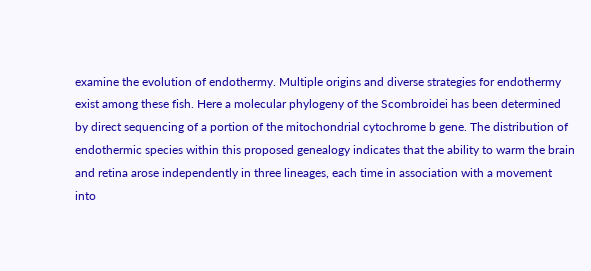examine the evolution of endothermy. Multiple origins and diverse strategies for endothermy exist among these fish. Here a molecular phylogeny of the Scombroidei has been determined by direct sequencing of a portion of the mitochondrial cytochrome b gene. The distribution of endothermic species within this proposed genealogy indicates that the ability to warm the brain and retina arose independently in three lineages, each time in association with a movement into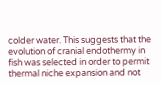colder water. This suggests that the evolution of cranial endothermy in fish was selected in order to permit thermal niche expansion and not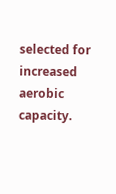selected for increased aerobic capacity.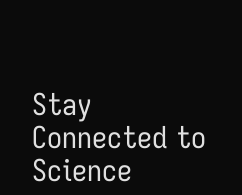Stay Connected to Science